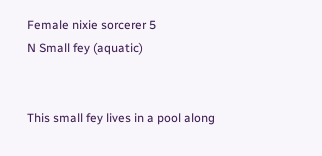Female nixie sorcerer 5
N Small fey (aquatic)


This small fey lives in a pool along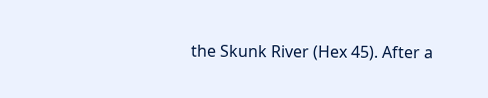the Skunk River (Hex 45). After a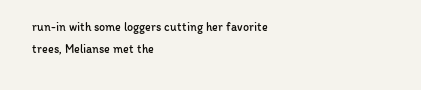run-in with some loggers cutting her favorite trees, Melianse met the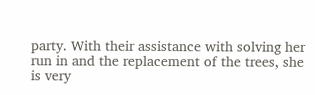party. With their assistance with solving her run in and the replacement of the trees, she is very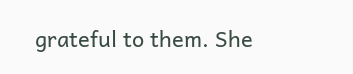grateful to them. She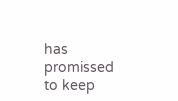has promissed to keep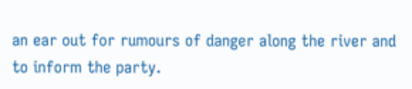an ear out for rumours of danger along the river and to inform the party.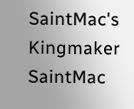SaintMac's Kingmaker SaintMac